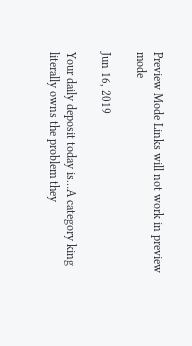Preview Mode Links will not work in preview mode

Jun 16, 2019

Your daily deposit today is…A category king literally owns the problem they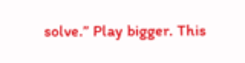solve.” Play bigger. This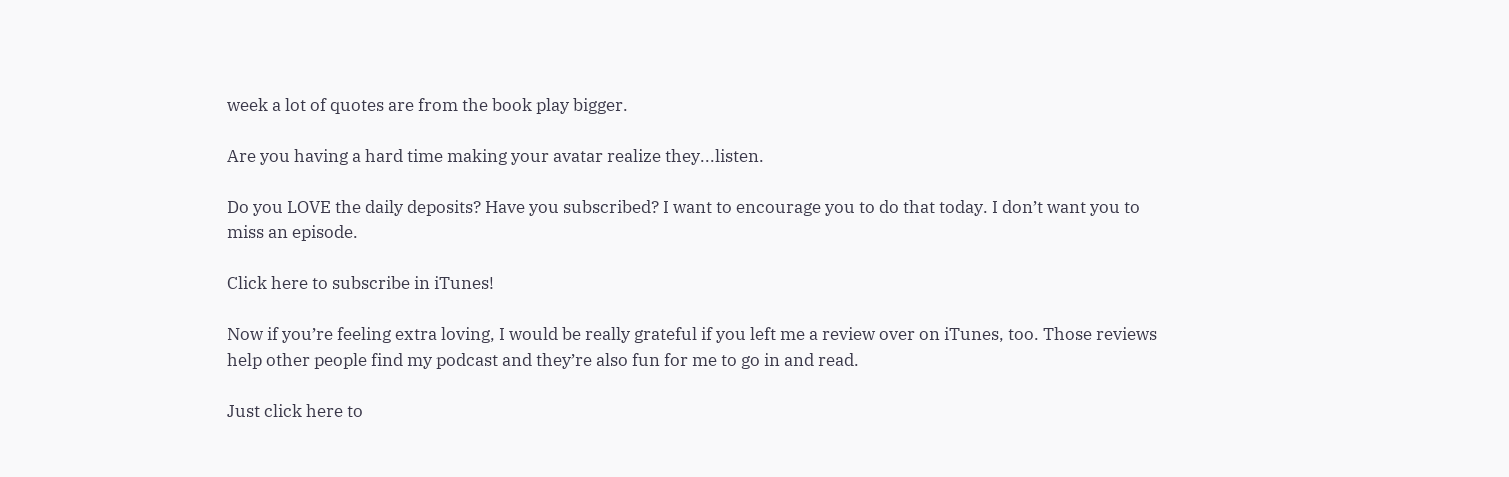week a lot of quotes are from the book play bigger.

Are you having a hard time making your avatar realize they...listen.

Do you LOVE the daily deposits? Have you subscribed? I want to encourage you to do that today. I don’t want you to miss an episode.

Click here to subscribe in iTunes!

Now if you’re feeling extra loving, I would be really grateful if you left me a review over on iTunes, too. Those reviews help other people find my podcast and they’re also fun for me to go in and read.

Just click here to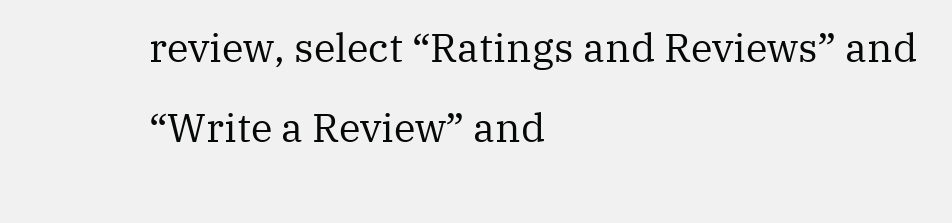review, select “Ratings and Reviews” and “Write a Review” and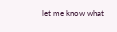let me know what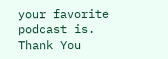your favorite podcast is. Thank You